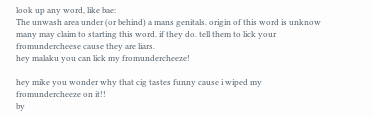look up any word, like bae:
The unwash area under (or behind) a mans genitals. origin of this word is unknow many may claim to starting this word. if they do. tell them to lick your fromundercheese cause they are liars.
hey malaku you can lick my fromundercheeze!

hey mike you wonder why that cig tastes funny cause i wiped my fromundercheeze on it!!
by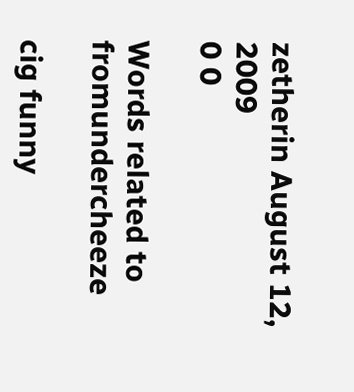zetherin August 12, 2009
0 0

Words related to fromundercheeze

cig funny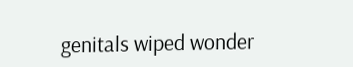genitals wiped wonder